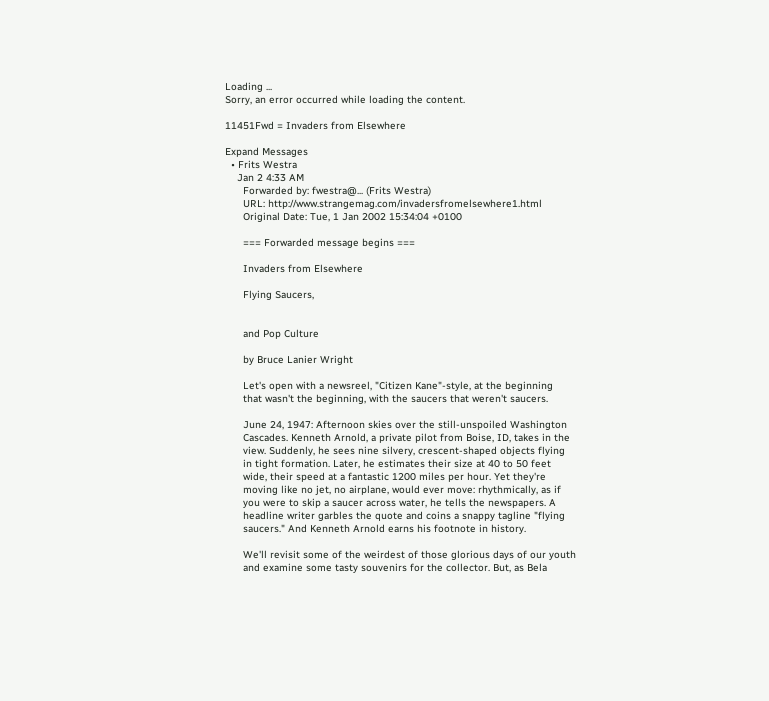Loading ...
Sorry, an error occurred while loading the content.

11451Fwd = Invaders from Elsewhere

Expand Messages
  • Frits Westra
    Jan 2 4:33 AM
      Forwarded by: fwestra@... (Frits Westra)
      URL: http://www.strangemag.com/invadersfromelsewhere1.html
      Original Date: Tue, 1 Jan 2002 15:34:04 +0100

      === Forwarded message begins ===

      Invaders from Elsewhere

      Flying Saucers,


      and Pop Culture

      by Bruce Lanier Wright

      Let's open with a newsreel, "Citizen Kane"-style, at the beginning
      that wasn't the beginning, with the saucers that weren't saucers.

      June 24, 1947: Afternoon skies over the still-unspoiled Washington
      Cascades. Kenneth Arnold, a private pilot from Boise, ID, takes in the
      view. Suddenly, he sees nine silvery, crescent-shaped objects flying
      in tight formation. Later, he estimates their size at 40 to 50 feet
      wide, their speed at a fantastic 1200 miles per hour. Yet they're
      moving like no jet, no airplane, would ever move: rhythmically, as if
      you were to skip a saucer across water, he tells the newspapers. A
      headline writer garbles the quote and coins a snappy tagline "flying
      saucers." And Kenneth Arnold earns his footnote in history.

      We'll revisit some of the weirdest of those glorious days of our youth
      and examine some tasty souvenirs for the collector. But, as Bela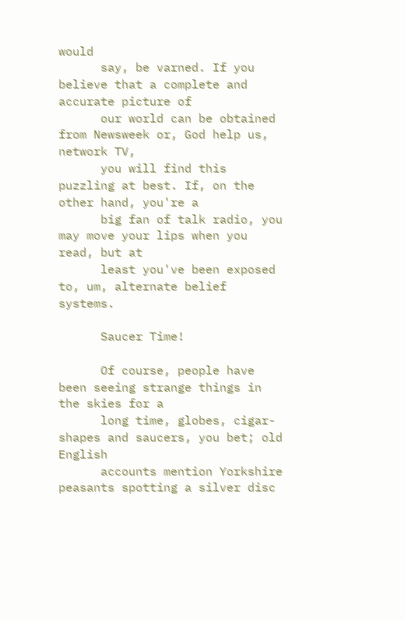would
      say, be varned. If you believe that a complete and accurate picture of
      our world can be obtained from Newsweek or, God help us, network TV,
      you will find this puzzling at best. If, on the other hand, you're a
      big fan of talk radio, you may move your lips when you read, but at
      least you've been exposed to, um, alternate belief systems.

      Saucer Time!

      Of course, people have been seeing strange things in the skies for a
      long time, globes, cigar-shapes and saucers, you bet; old English
      accounts mention Yorkshire peasants spotting a silver disc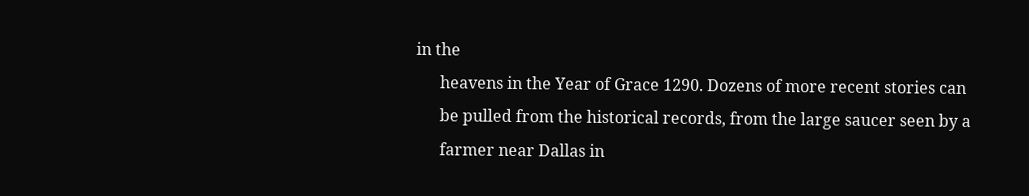in the
      heavens in the Year of Grace 1290. Dozens of more recent stories can
      be pulled from the historical records, from the large saucer seen by a
      farmer near Dallas in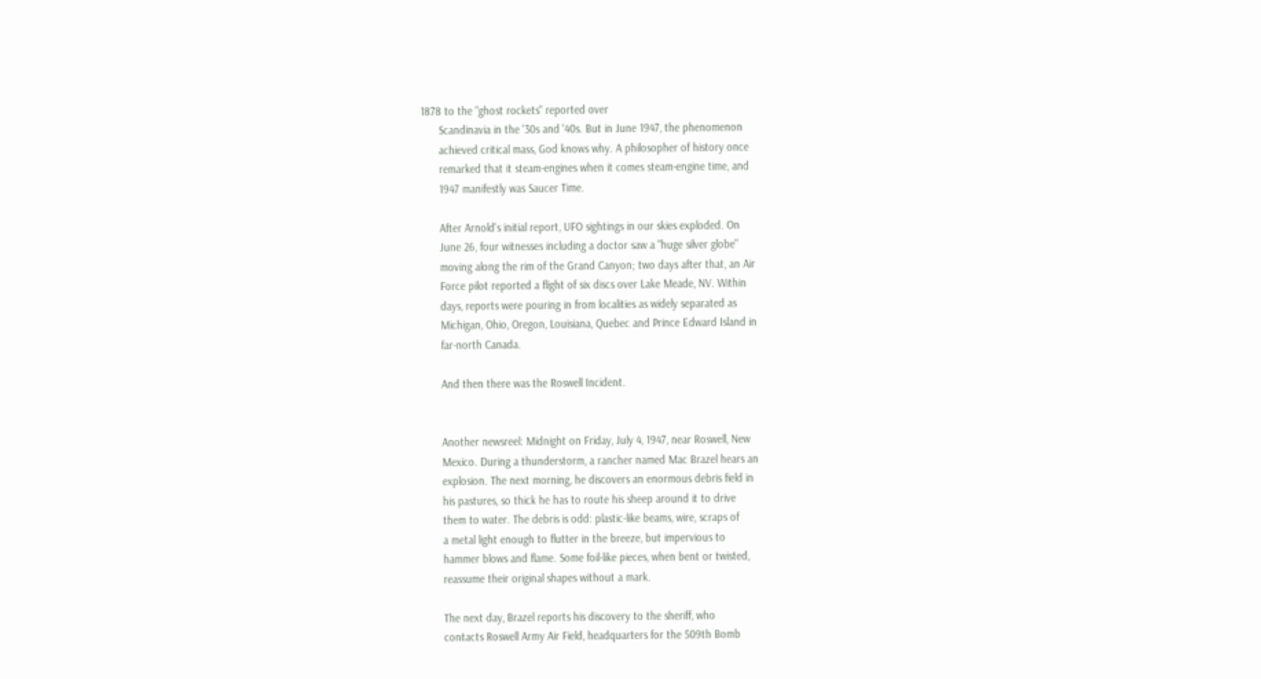1878 to the "ghost rockets" reported over
      Scandinavia in the '30s and '40s. But in June 1947, the phenomenon
      achieved critical mass, God knows why. A philosopher of history once
      remarked that it steam-engines when it comes steam-engine time, and
      1947 manifestly was Saucer Time.

      After Arnold's initial report, UFO sightings in our skies exploded. On
      June 26, four witnesses including a doctor saw a "huge silver globe"
      moving along the rim of the Grand Canyon; two days after that, an Air
      Force pilot reported a flight of six discs over Lake Meade, NV. Within
      days, reports were pouring in from localities as widely separated as
      Michigan, Ohio, Oregon, Louisiana, Quebec and Prince Edward Island in
      far-north Canada.

      And then there was the Roswell Incident.


      Another newsreel: Midnight on Friday, July 4, 1947, near Roswell, New
      Mexico. During a thunderstorm, a rancher named Mac Brazel hears an
      explosion. The next morning, he discovers an enormous debris field in
      his pastures, so thick he has to route his sheep around it to drive
      them to water. The debris is odd: plastic-like beams, wire, scraps of
      a metal light enough to flutter in the breeze, but impervious to
      hammer blows and flame. Some foil-like pieces, when bent or twisted,
      reassume their original shapes without a mark.

      The next day, Brazel reports his discovery to the sheriff, who
      contacts Roswell Army Air Field, headquarters for the 509th Bomb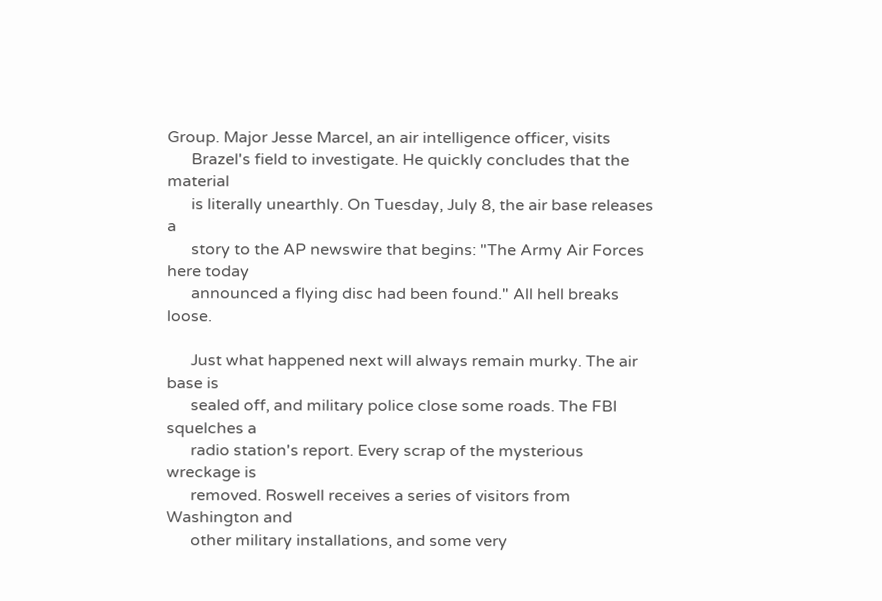Group. Major Jesse Marcel, an air intelligence officer, visits
      Brazel's field to investigate. He quickly concludes that the material
      is literally unearthly. On Tuesday, July 8, the air base releases a
      story to the AP newswire that begins: "The Army Air Forces here today
      announced a flying disc had been found." All hell breaks loose.

      Just what happened next will always remain murky. The air base is
      sealed off, and military police close some roads. The FBI squelches a
      radio station's report. Every scrap of the mysterious wreckage is
      removed. Roswell receives a series of visitors from Washington and
      other military installations, and some very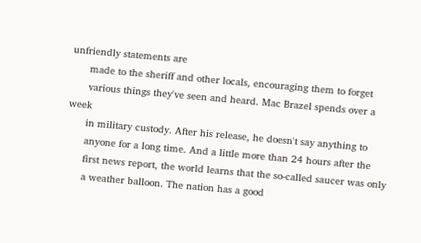unfriendly statements are
      made to the sheriff and other locals, encouraging them to forget
      various things they've seen and heard. Mac Brazel spends over a week
      in military custody. After his release, he doesn't say anything to
      anyone for a long time. And a little more than 24 hours after the
      first news report, the world learns that the so-called saucer was only
      a weather balloon. The nation has a good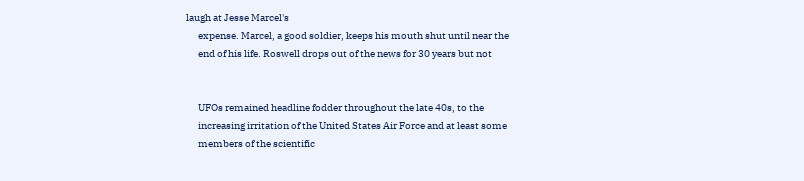laugh at Jesse Marcel's
      expense. Marcel, a good soldier, keeps his mouth shut until near the
      end of his life. Roswell drops out of the news for 30 years but not


      UFOs remained headline fodder throughout the late 40s, to the
      increasing irritation of the United States Air Force and at least some
      members of the scientific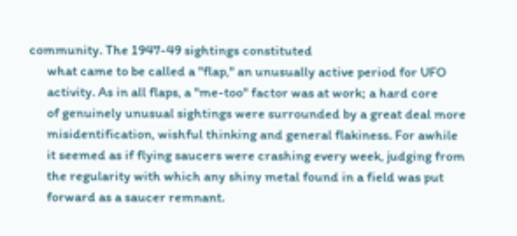community. The 1947-49 sightings constituted
      what came to be called a "flap," an unusually active period for UFO
      activity. As in all flaps, a "me-too" factor was at work; a hard core
      of genuinely unusual sightings were surrounded by a great deal more
      misidentification, wishful thinking and general flakiness. For awhile
      it seemed as if flying saucers were crashing every week, judging from
      the regularity with which any shiny metal found in a field was put
      forward as a saucer remnant.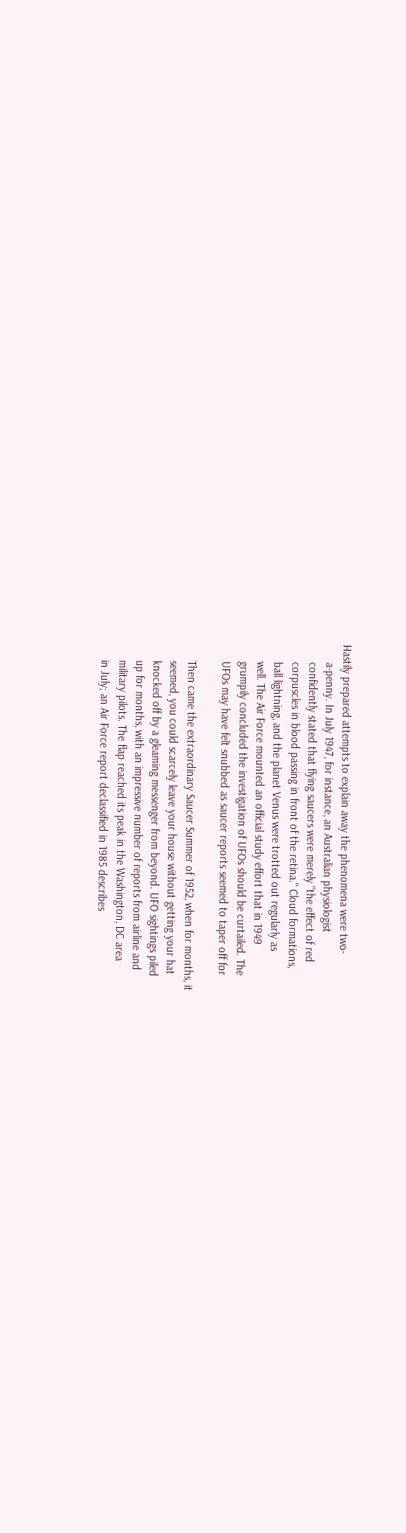Hastily prepared attempts to explain away the phenomena were two-
      a-penny. In July 1947, for instance, an Australian physiologist
      confidently stated that flying saucers were merely "the effect of red
      corpuscles in blood passing in front of the retina." Cloud formations,
      ball lightning, and the planet Venus were trotted out regularly as
      well. The Air Force mounted an official study effort that in 1949
      grumpily concluded the investigation of UFOs should be curtailed. The
      UFOs may have felt snubbed as saucer reports seemed to taper off for

      Then came the extraordinary Saucer Summer of 1952, when for months, it
      seemed, you could scarcely leave your house without getting your hat
      knocked off by a gleaming messenger from beyond. UFO sightings piled
      up for months, with an impressive number of reports from airline and
      military pilots. The flap reached its peak in the Washington, DC area
      in July; an Air Force report declassified in 1985 describes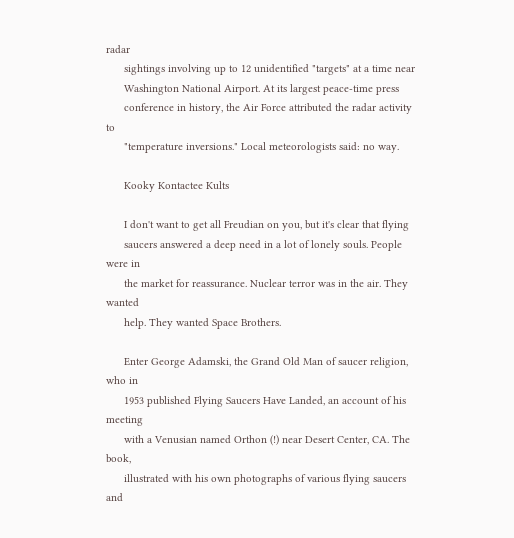radar
      sightings involving up to 12 unidentified "targets" at a time near
      Washington National Airport. At its largest peace-time press
      conference in history, the Air Force attributed the radar activity to
      "temperature inversions." Local meteorologists said: no way.

      Kooky Kontactee Kults

      I don't want to get all Freudian on you, but it's clear that flying
      saucers answered a deep need in a lot of lonely souls. People were in
      the market for reassurance. Nuclear terror was in the air. They wanted
      help. They wanted Space Brothers.

      Enter George Adamski, the Grand Old Man of saucer religion, who in
      1953 published Flying Saucers Have Landed, an account of his meeting
      with a Venusian named Orthon (!) near Desert Center, CA. The book,
      illustrated with his own photographs of various flying saucers and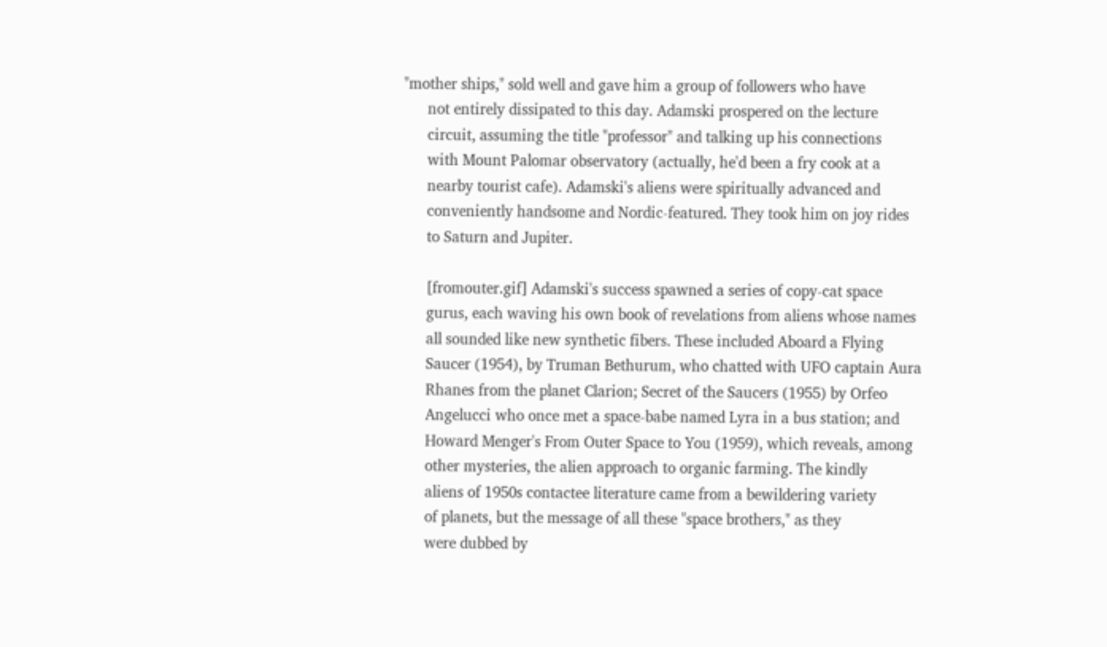"mother ships," sold well and gave him a group of followers who have
      not entirely dissipated to this day. Adamski prospered on the lecture
      circuit, assuming the title "professor" and talking up his connections
      with Mount Palomar observatory (actually, he'd been a fry cook at a
      nearby tourist cafe). Adamski's aliens were spiritually advanced and
      conveniently handsome and Nordic-featured. They took him on joy rides
      to Saturn and Jupiter.

      [fromouter.gif] Adamski's success spawned a series of copy-cat space
      gurus, each waving his own book of revelations from aliens whose names
      all sounded like new synthetic fibers. These included Aboard a Flying
      Saucer (1954), by Truman Bethurum, who chatted with UFO captain Aura
      Rhanes from the planet Clarion; Secret of the Saucers (1955) by Orfeo
      Angelucci who once met a space-babe named Lyra in a bus station; and
      Howard Menger's From Outer Space to You (1959), which reveals, among
      other mysteries, the alien approach to organic farming. The kindly
      aliens of 1950s contactee literature came from a bewildering variety
      of planets, but the message of all these "space brothers," as they
      were dubbed by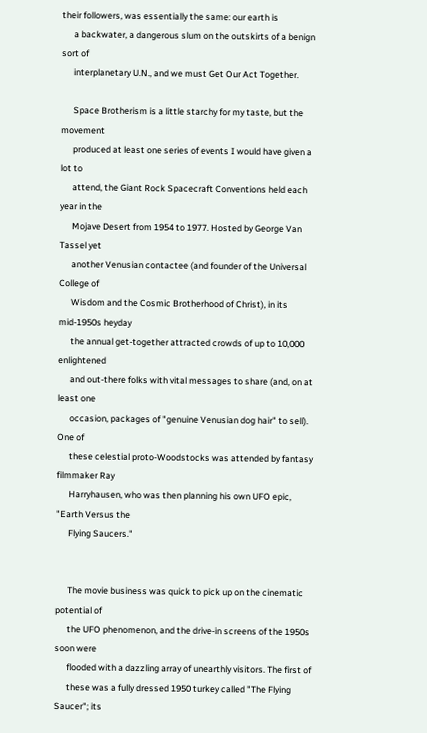their followers, was essentially the same: our earth is
      a backwater, a dangerous slum on the outskirts of a benign sort of
      interplanetary U.N., and we must Get Our Act Together.

      Space Brotherism is a little starchy for my taste, but the movement
      produced at least one series of events I would have given a lot to
      attend, the Giant Rock Spacecraft Conventions held each year in the
      Mojave Desert from 1954 to 1977. Hosted by George Van Tassel yet
      another Venusian contactee (and founder of the Universal College of
      Wisdom and the Cosmic Brotherhood of Christ), in its mid-1950s heyday
      the annual get-together attracted crowds of up to 10,000 enlightened
      and out-there folks with vital messages to share (and, on at least one
      occasion, packages of "genuine Venusian dog hair" to sell). One of
      these celestial proto-Woodstocks was attended by fantasy filmmaker Ray
      Harryhausen, who was then planning his own UFO epic, "Earth Versus the
      Flying Saucers."


      The movie business was quick to pick up on the cinematic potential of
      the UFO phenomenon, and the drive-in screens of the 1950s soon were
      flooded with a dazzling array of unearthly visitors. The first of
      these was a fully dressed 1950 turkey called "The Flying Saucer"; its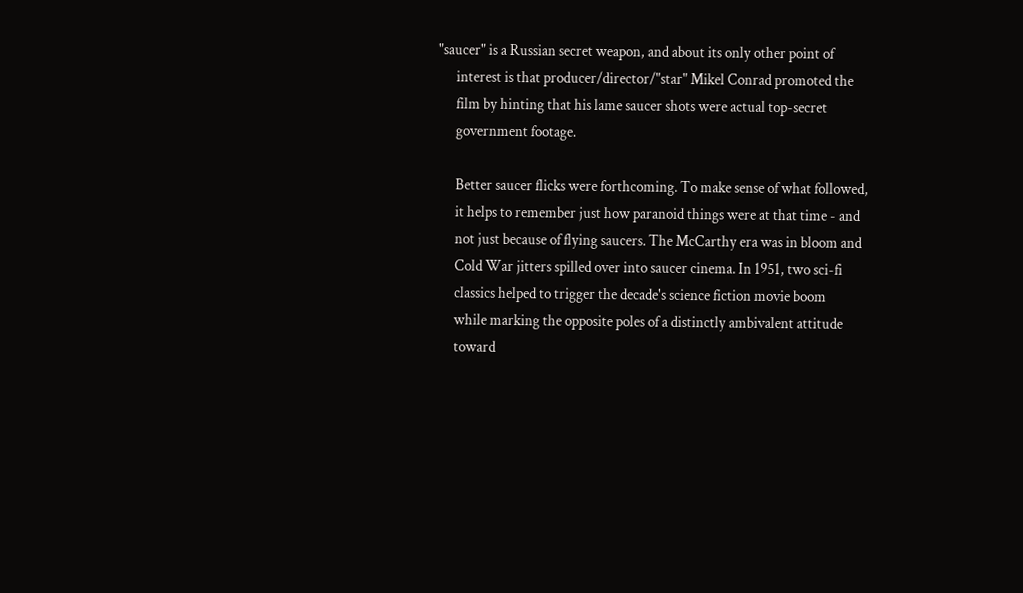"saucer" is a Russian secret weapon, and about its only other point of
      interest is that producer/director/"star" Mikel Conrad promoted the
      film by hinting that his lame saucer shots were actual top-secret
      government footage.

      Better saucer flicks were forthcoming. To make sense of what followed,
      it helps to remember just how paranoid things were at that time - and
      not just because of flying saucers. The McCarthy era was in bloom and
      Cold War jitters spilled over into saucer cinema. In 1951, two sci-fi
      classics helped to trigger the decade's science fiction movie boom
      while marking the opposite poles of a distinctly ambivalent attitude
      toward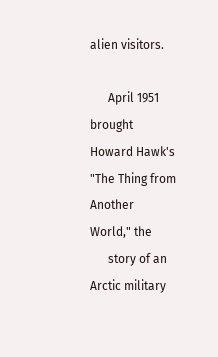alien visitors.

      April 1951 brought Howard Hawk's "The Thing from Another World," the
      story of an Arctic military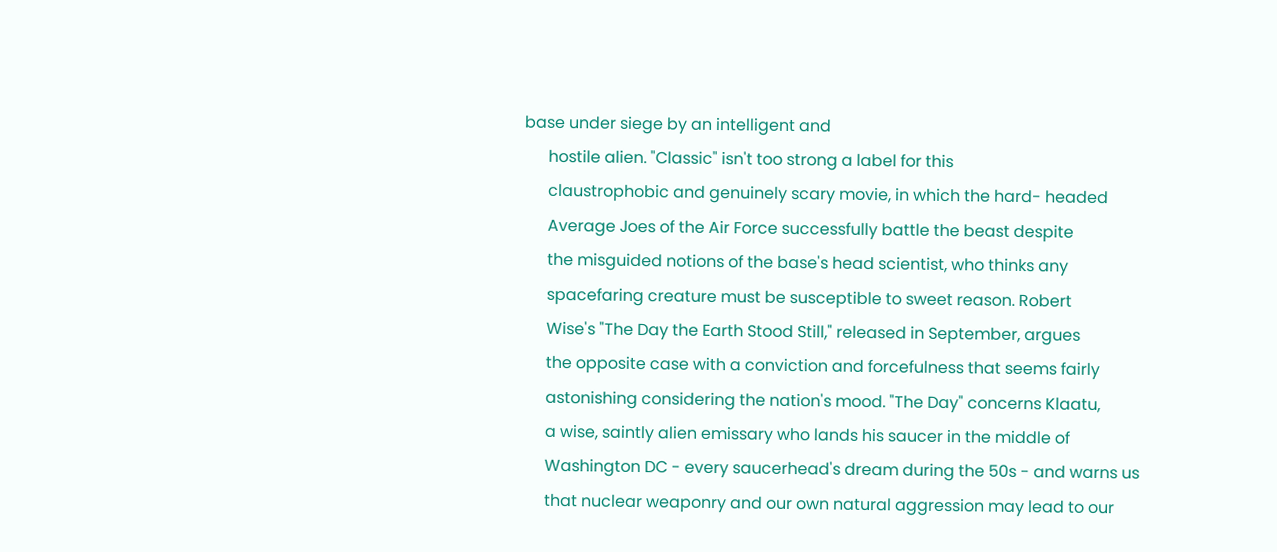base under siege by an intelligent and
      hostile alien. "Classic" isn't too strong a label for this
      claustrophobic and genuinely scary movie, in which the hard- headed
      Average Joes of the Air Force successfully battle the beast despite
      the misguided notions of the base's head scientist, who thinks any
      spacefaring creature must be susceptible to sweet reason. Robert
      Wise's "The Day the Earth Stood Still," released in September, argues
      the opposite case with a conviction and forcefulness that seems fairly
      astonishing considering the nation's mood. "The Day" concerns Klaatu,
      a wise, saintly alien emissary who lands his saucer in the middle of
      Washington DC - every saucerhead's dream during the 50s - and warns us
      that nuclear weaponry and our own natural aggression may lead to our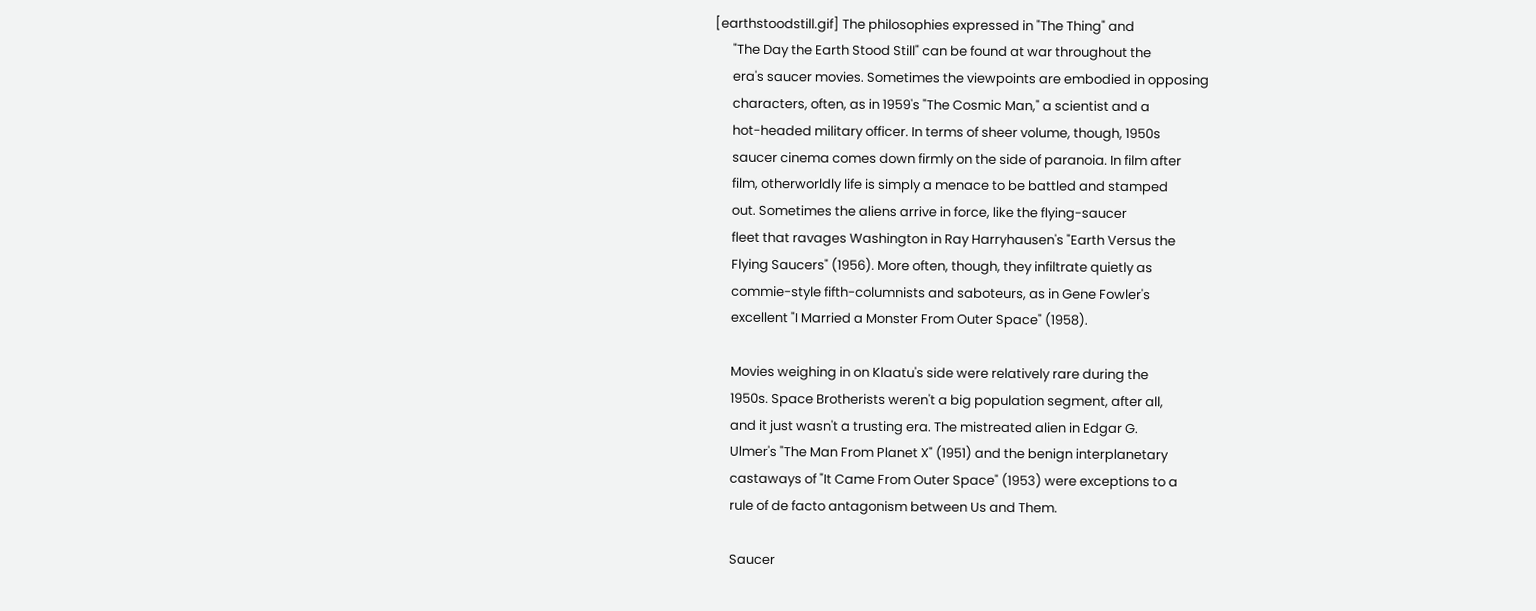[earthstoodstill.gif] The philosophies expressed in "The Thing" and
      "The Day the Earth Stood Still" can be found at war throughout the
      era's saucer movies. Sometimes the viewpoints are embodied in opposing
      characters, often, as in 1959's "The Cosmic Man," a scientist and a
      hot-headed military officer. In terms of sheer volume, though, 1950s
      saucer cinema comes down firmly on the side of paranoia. In film after
      film, otherworldly life is simply a menace to be battled and stamped
      out. Sometimes the aliens arrive in force, like the flying-saucer
      fleet that ravages Washington in Ray Harryhausen's "Earth Versus the
      Flying Saucers" (1956). More often, though, they infiltrate quietly as
      commie-style fifth-columnists and saboteurs, as in Gene Fowler's
      excellent "I Married a Monster From Outer Space" (1958).

      Movies weighing in on Klaatu's side were relatively rare during the
      1950s. Space Brotherists weren't a big population segment, after all,
      and it just wasn't a trusting era. The mistreated alien in Edgar G.
      Ulmer's "The Man From Planet X" (1951) and the benign interplanetary
      castaways of "It Came From Outer Space" (1953) were exceptions to a
      rule of de facto antagonism between Us and Them.

      Saucer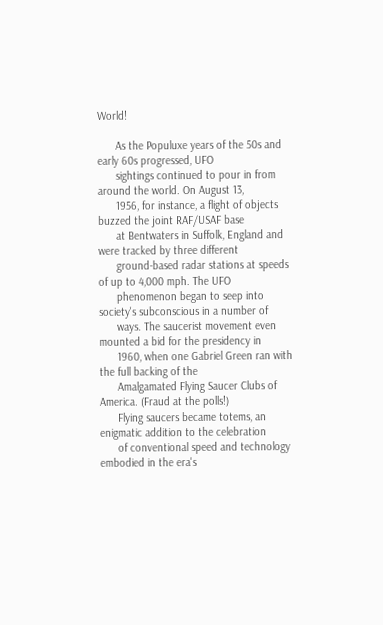World!

      As the Populuxe years of the 50s and early 60s progressed, UFO
      sightings continued to pour in from around the world. On August 13,
      1956, for instance, a flight of objects buzzed the joint RAF/USAF base
      at Bentwaters in Suffolk, England and were tracked by three different
      ground-based radar stations at speeds of up to 4,000 mph. The UFO
      phenomenon began to seep into society's subconscious in a number of
      ways. The saucerist movement even mounted a bid for the presidency in
      1960, when one Gabriel Green ran with the full backing of the
      Amalgamated Flying Saucer Clubs of America. (Fraud at the polls!)
      Flying saucers became totems, an enigmatic addition to the celebration
      of conventional speed and technology embodied in the era's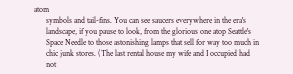atom
      symbols and tail-fins. You can see saucers everywhere in the era's
      landscape, if you pause to look, from the glorious one atop Seattle's
      Space Needle to those astonishing lamps that sell for way too much in
      chic junk stores. (The last rental house my wife and I occupied had
      not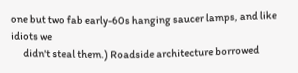one but two fab early-60s hanging saucer lamps, and like idiots we
      didn't steal them.) Roadside architecture borrowed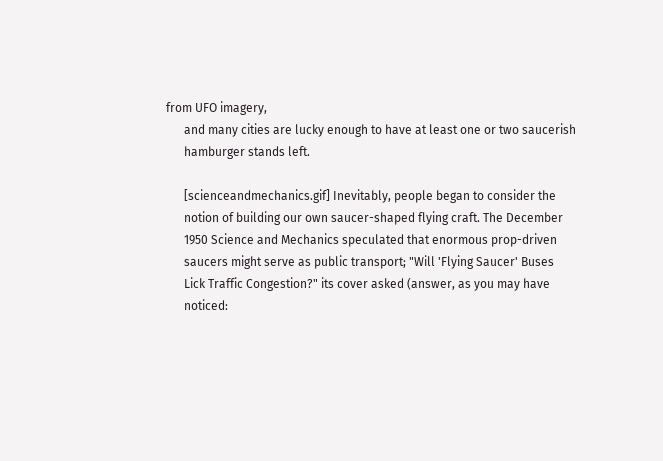from UFO imagery,
      and many cities are lucky enough to have at least one or two saucerish
      hamburger stands left.

      [scienceandmechanics.gif] Inevitably, people began to consider the
      notion of building our own saucer-shaped flying craft. The December
      1950 Science and Mechanics speculated that enormous prop-driven
      saucers might serve as public transport; "Will 'Flying Saucer' Buses
      Lick Traffic Congestion?" its cover asked (answer, as you may have
      noticed: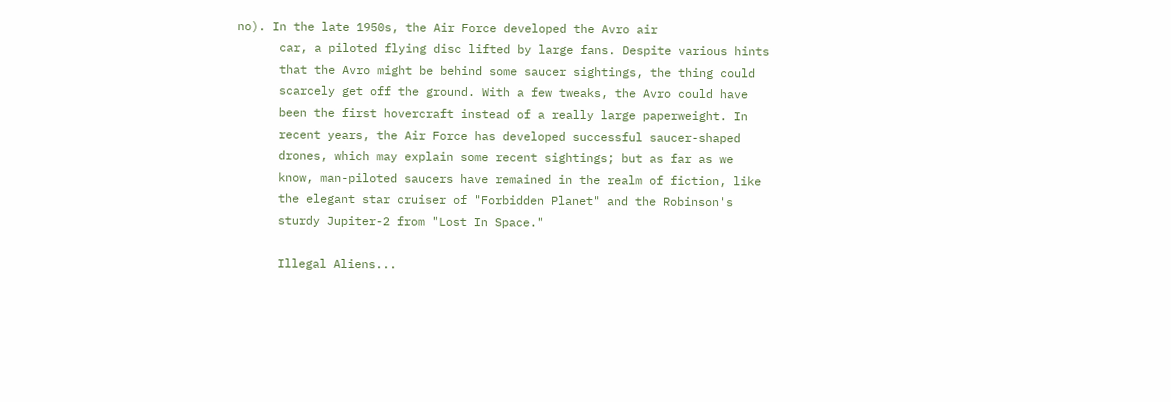no). In the late 1950s, the Air Force developed the Avro air
      car, a piloted flying disc lifted by large fans. Despite various hints
      that the Avro might be behind some saucer sightings, the thing could
      scarcely get off the ground. With a few tweaks, the Avro could have
      been the first hovercraft instead of a really large paperweight. In
      recent years, the Air Force has developed successful saucer-shaped
      drones, which may explain some recent sightings; but as far as we
      know, man-piloted saucers have remained in the realm of fiction, like
      the elegant star cruiser of "Forbidden Planet" and the Robinson's
      sturdy Jupiter-2 from "Lost In Space."

      Illegal Aliens...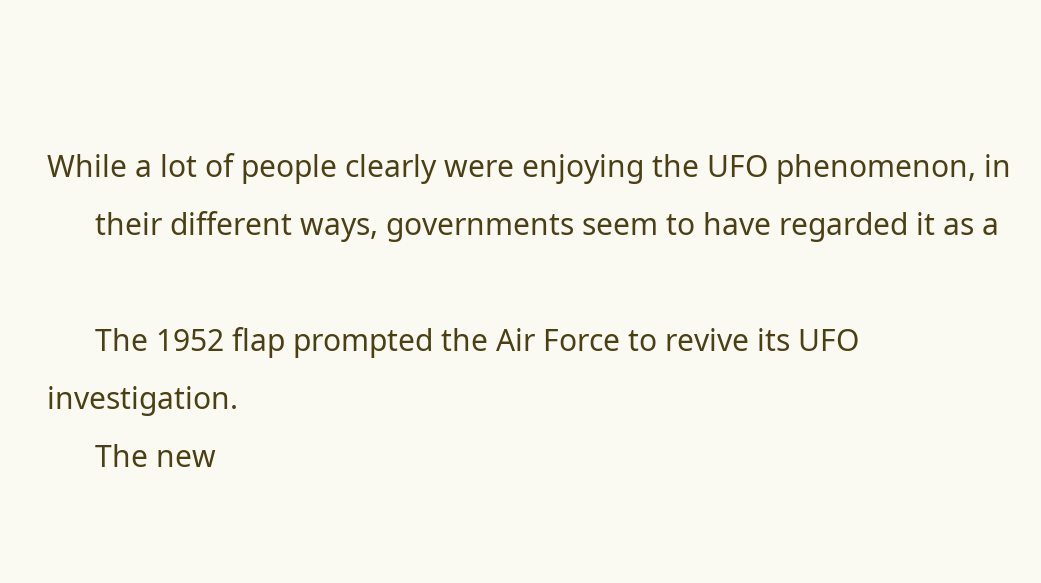While a lot of people clearly were enjoying the UFO phenomenon, in
      their different ways, governments seem to have regarded it as a

      The 1952 flap prompted the Air Force to revive its UFO investigation.
      The new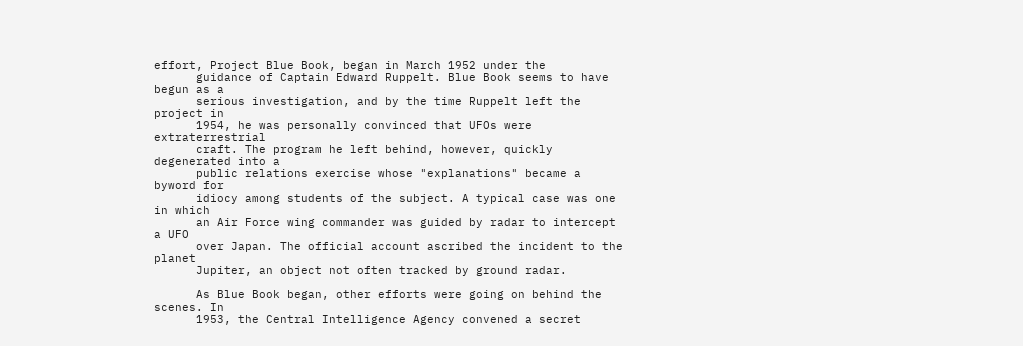effort, Project Blue Book, began in March 1952 under the
      guidance of Captain Edward Ruppelt. Blue Book seems to have begun as a
      serious investigation, and by the time Ruppelt left the project in
      1954, he was personally convinced that UFOs were extraterrestrial
      craft. The program he left behind, however, quickly degenerated into a
      public relations exercise whose "explanations" became a byword for
      idiocy among students of the subject. A typical case was one in which
      an Air Force wing commander was guided by radar to intercept a UFO
      over Japan. The official account ascribed the incident to the planet
      Jupiter, an object not often tracked by ground radar.

      As Blue Book began, other efforts were going on behind the scenes. In
      1953, the Central Intelligence Agency convened a secret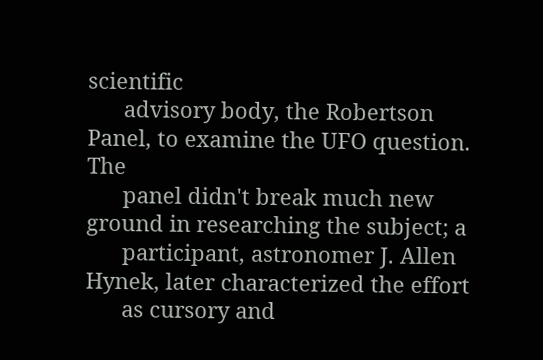scientific
      advisory body, the Robertson Panel, to examine the UFO question. The
      panel didn't break much new ground in researching the subject; a
      participant, astronomer J. Allen Hynek, later characterized the effort
      as cursory and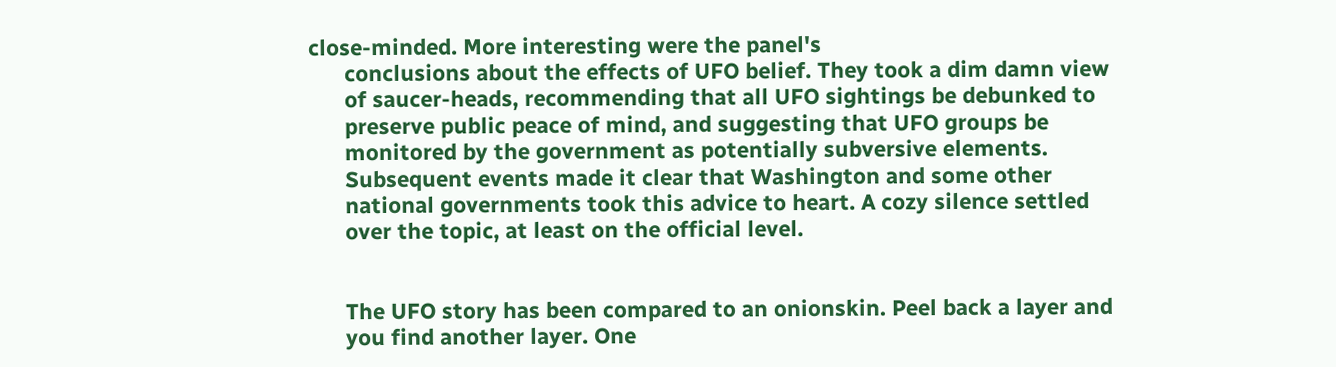close-minded. More interesting were the panel's
      conclusions about the effects of UFO belief. They took a dim damn view
      of saucer-heads, recommending that all UFO sightings be debunked to
      preserve public peace of mind, and suggesting that UFO groups be
      monitored by the government as potentially subversive elements.
      Subsequent events made it clear that Washington and some other
      national governments took this advice to heart. A cozy silence settled
      over the topic, at least on the official level.


      The UFO story has been compared to an onionskin. Peel back a layer and
      you find another layer. One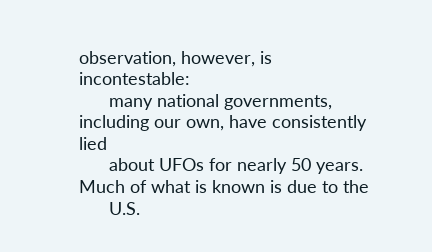observation, however, is incontestable:
      many national governments, including our own, have consistently lied
      about UFOs for nearly 50 years. Much of what is known is due to the
      U.S.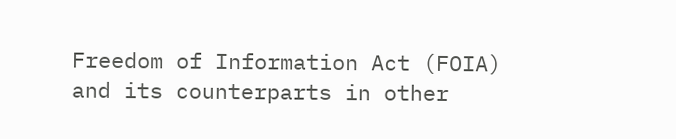Freedom of Information Act (FOIA) and its counterparts in other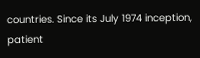countries. Since its July 1974 inception, patient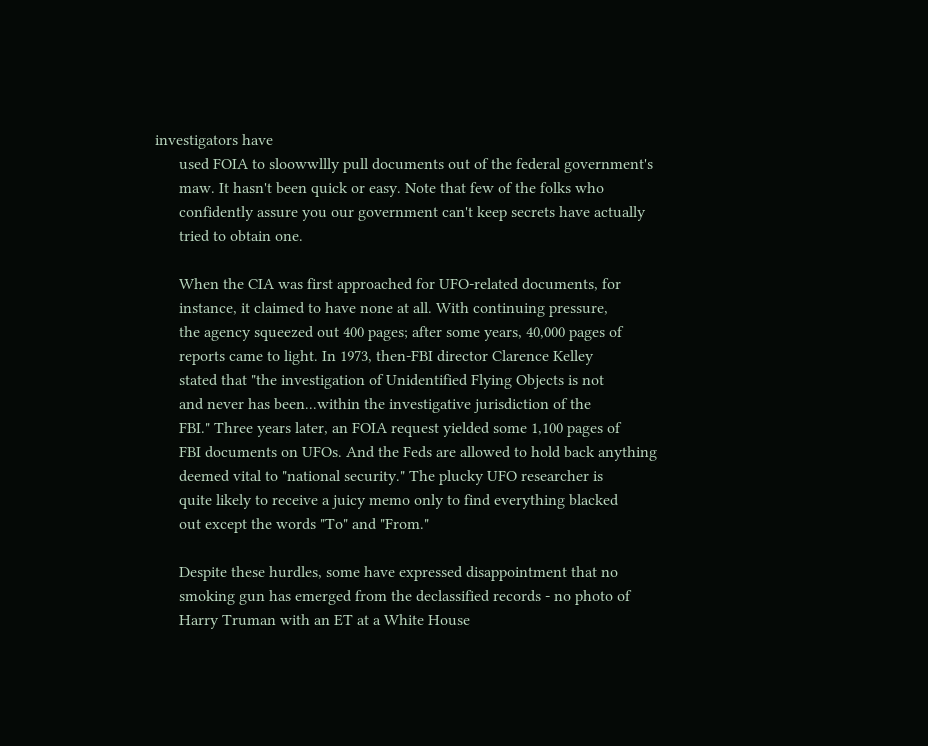investigators have
      used FOIA to sloowwllly pull documents out of the federal government's
      maw. It hasn't been quick or easy. Note that few of the folks who
      confidently assure you our government can't keep secrets have actually
      tried to obtain one.

      When the CIA was first approached for UFO-related documents, for
      instance, it claimed to have none at all. With continuing pressure,
      the agency squeezed out 400 pages; after some years, 40,000 pages of
      reports came to light. In 1973, then-FBI director Clarence Kelley
      stated that "the investigation of Unidentified Flying Objects is not
      and never has been...within the investigative jurisdiction of the
      FBI." Three years later, an FOIA request yielded some 1,100 pages of
      FBI documents on UFOs. And the Feds are allowed to hold back anything
      deemed vital to "national security." The plucky UFO researcher is
      quite likely to receive a juicy memo only to find everything blacked
      out except the words "To" and "From."

      Despite these hurdles, some have expressed disappointment that no
      smoking gun has emerged from the declassified records - no photo of
      Harry Truman with an ET at a White House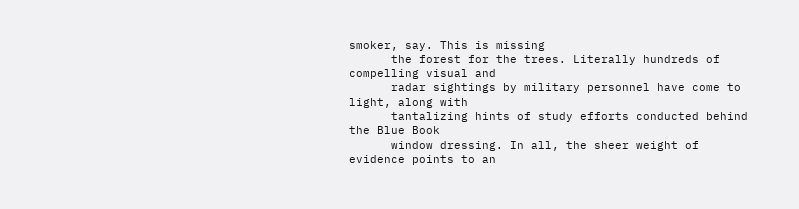smoker, say. This is missing
      the forest for the trees. Literally hundreds of compelling visual and
      radar sightings by military personnel have come to light, along with
      tantalizing hints of study efforts conducted behind the Blue Book
      window dressing. In all, the sheer weight of evidence points to an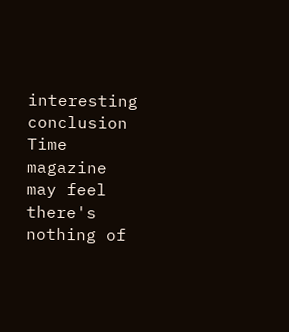interesting conclusion Time magazine may feel there's nothing of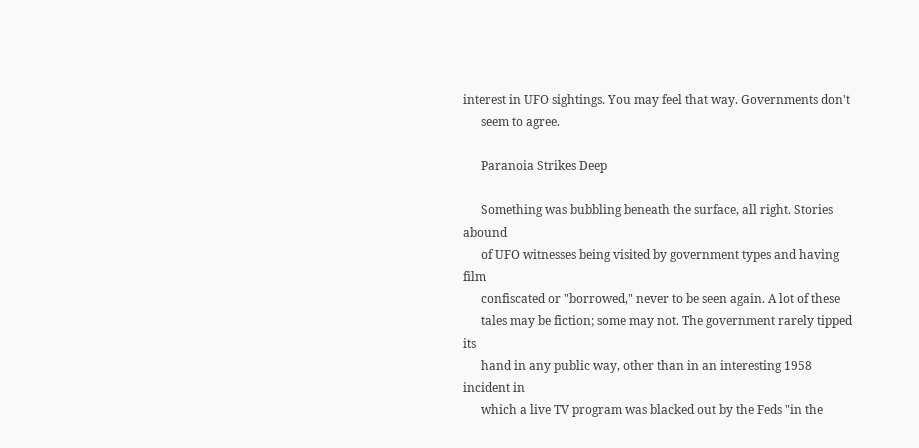interest in UFO sightings. You may feel that way. Governments don't
      seem to agree.

      Paranoia Strikes Deep

      Something was bubbling beneath the surface, all right. Stories abound
      of UFO witnesses being visited by government types and having film
      confiscated or "borrowed," never to be seen again. A lot of these
      tales may be fiction; some may not. The government rarely tipped its
      hand in any public way, other than in an interesting 1958 incident in
      which a live TV program was blacked out by the Feds "in the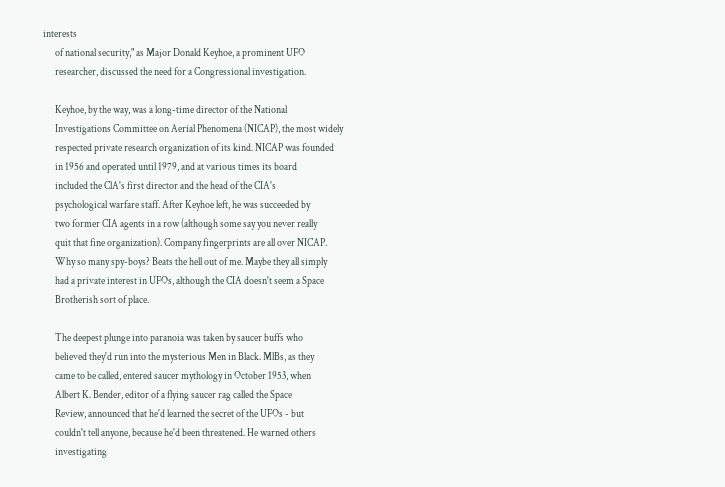interests
      of national security," as Major Donald Keyhoe, a prominent UFO
      researcher, discussed the need for a Congressional investigation.

      Keyhoe, by the way, was a long-time director of the National
      Investigations Committee on Aerial Phenomena (NICAP), the most widely
      respected private research organization of its kind. NICAP was founded
      in 1956 and operated until 1979, and at various times its board
      included the ClA's first director and the head of the CIA's
      psychological warfare staff. After Keyhoe left, he was succeeded by
      two former CIA agents in a row (although some say you never really
      quit that fine organization). Company fingerprints are all over NICAP.
      Why so many spy-boys? Beats the hell out of me. Maybe they all simply
      had a private interest in UFOs, although the CIA doesn't seem a Space
      Brotherish sort of place.

      The deepest plunge into paranoia was taken by saucer buffs who
      believed they'd run into the mysterious Men in Black. MlBs, as they
      came to be called, entered saucer mythology in October 1953, when
      Albert K. Bender, editor of a flying saucer rag called the Space
      Review, announced that he'd learned the secret of the UFOs - but
      couldn't tell anyone, because he'd been threatened. He warned others
      investigating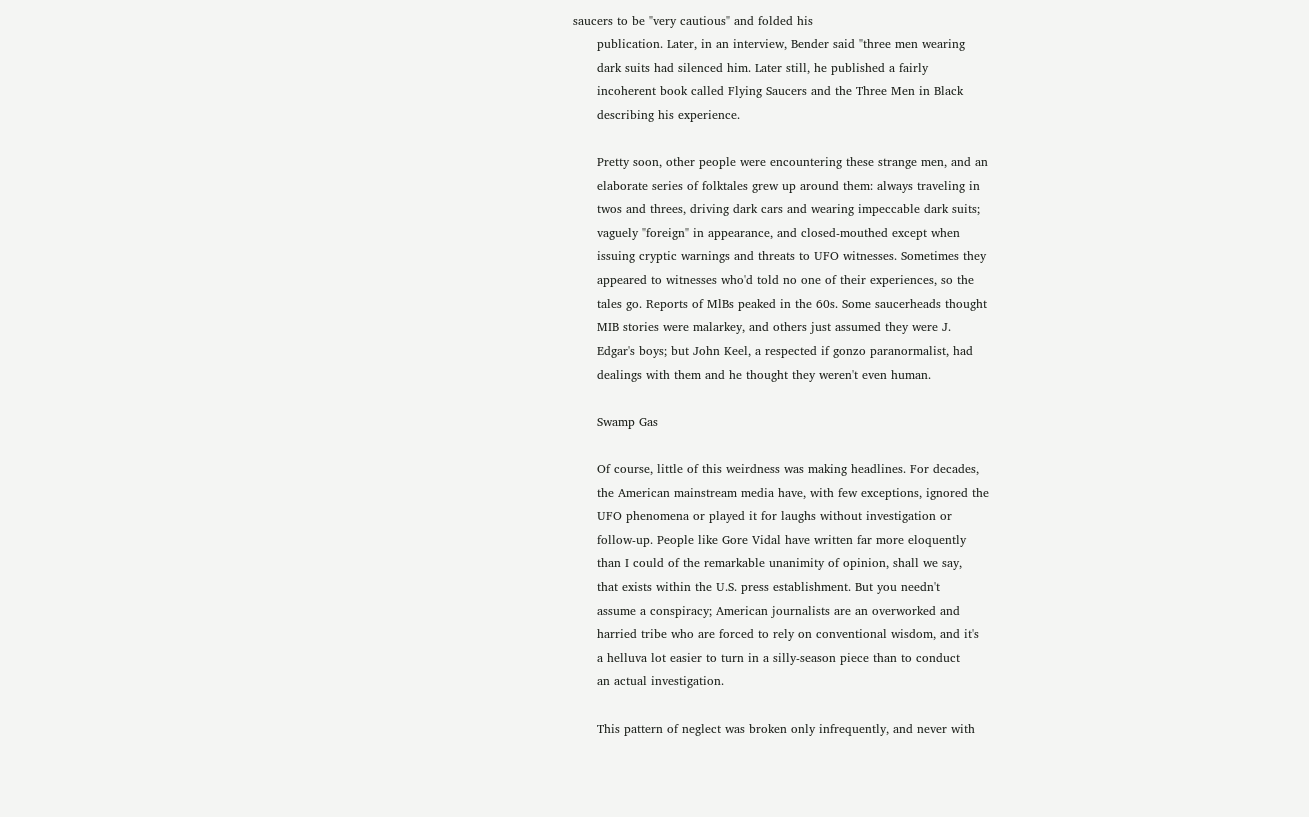saucers to be "very cautious" and folded his
      publication. Later, in an interview, Bender said "three men wearing
      dark suits had silenced him. Later still, he published a fairly
      incoherent book called Flying Saucers and the Three Men in Black
      describing his experience.

      Pretty soon, other people were encountering these strange men, and an
      elaborate series of folktales grew up around them: always traveling in
      twos and threes, driving dark cars and wearing impeccable dark suits;
      vaguely "foreign" in appearance, and closed-mouthed except when
      issuing cryptic warnings and threats to UFO witnesses. Sometimes they
      appeared to witnesses who'd told no one of their experiences, so the
      tales go. Reports of MlBs peaked in the 60s. Some saucerheads thought
      MIB stories were malarkey, and others just assumed they were J.
      Edgar's boys; but John Keel, a respected if gonzo paranormalist, had
      dealings with them and he thought they weren't even human.

      Swamp Gas

      Of course, little of this weirdness was making headlines. For decades,
      the American mainstream media have, with few exceptions, ignored the
      UFO phenomena or played it for laughs without investigation or
      follow-up. People like Gore Vidal have written far more eloquently
      than I could of the remarkable unanimity of opinion, shall we say,
      that exists within the U.S. press establishment. But you needn't
      assume a conspiracy; American journalists are an overworked and
      harried tribe who are forced to rely on conventional wisdom, and it's
      a helluva lot easier to turn in a silly-season piece than to conduct
      an actual investigation.

      This pattern of neglect was broken only infrequently, and never with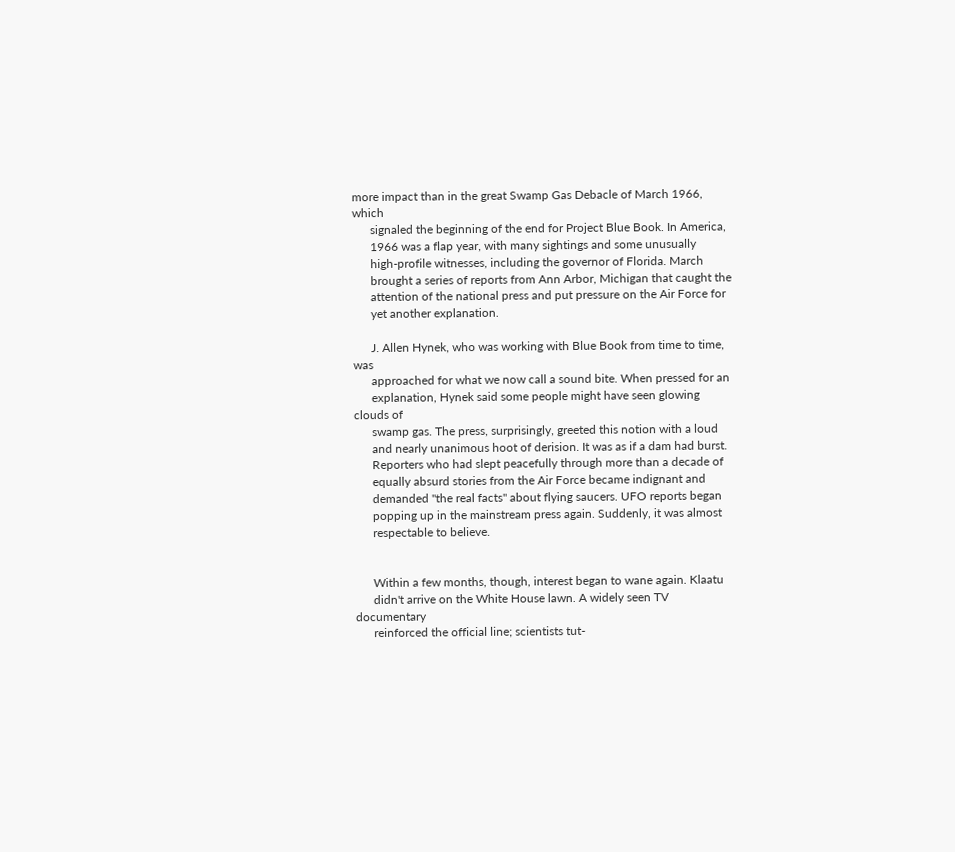more impact than in the great Swamp Gas Debacle of March 1966, which
      signaled the beginning of the end for Project Blue Book. In America,
      1966 was a flap year, with many sightings and some unusually
      high-profile witnesses, including the governor of Florida. March
      brought a series of reports from Ann Arbor, Michigan that caught the
      attention of the national press and put pressure on the Air Force for
      yet another explanation.

      J. Allen Hynek, who was working with Blue Book from time to time, was
      approached for what we now call a sound bite. When pressed for an
      explanation, Hynek said some people might have seen glowing clouds of
      swamp gas. The press, surprisingly, greeted this notion with a loud
      and nearly unanimous hoot of derision. It was as if a dam had burst.
      Reporters who had slept peacefully through more than a decade of
      equally absurd stories from the Air Force became indignant and
      demanded "the real facts" about flying saucers. UFO reports began
      popping up in the mainstream press again. Suddenly, it was almost
      respectable to believe.


      Within a few months, though, interest began to wane again. Klaatu
      didn't arrive on the White House lawn. A widely seen TV documentary
      reinforced the official line; scientists tut-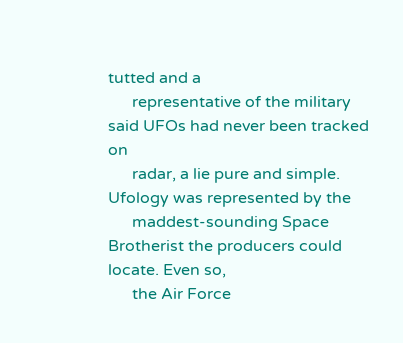tutted and a
      representative of the military said UFOs had never been tracked on
      radar, a lie pure and simple. Ufology was represented by the
      maddest-sounding Space Brotherist the producers could locate. Even so,
      the Air Force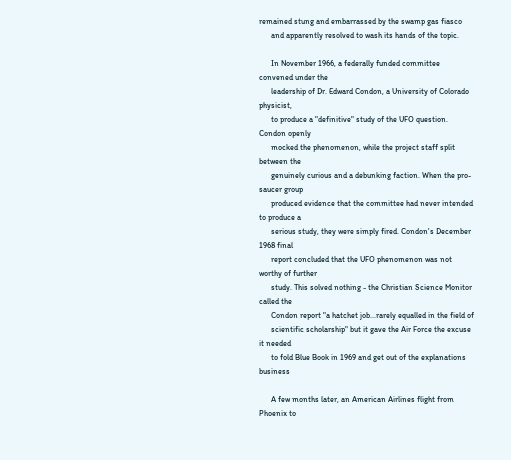remained stung and embarrassed by the swamp gas fiasco
      and apparently resolved to wash its hands of the topic.

      In November 1966, a federally funded committee convened under the
      leadership of Dr. Edward Condon, a University of Colorado physicist,
      to produce a "definitive" study of the UFO question. Condon openly
      mocked the phenomenon, while the project staff split between the
      genuinely curious and a debunking faction. When the pro-saucer group
      produced evidence that the committee had never intended to produce a
      serious study, they were simply fired. Condon's December 1968 final
      report concluded that the UFO phenomenon was not worthy of further
      study. This solved nothing - the Christian Science Monitor called the
      Condon report "a hatchet job...rarely equalled in the field of
      scientific scholarship" but it gave the Air Force the excuse it needed
      to fold Blue Book in 1969 and get out of the explanations business

      A few months later, an American Airlines flight from Phoenix to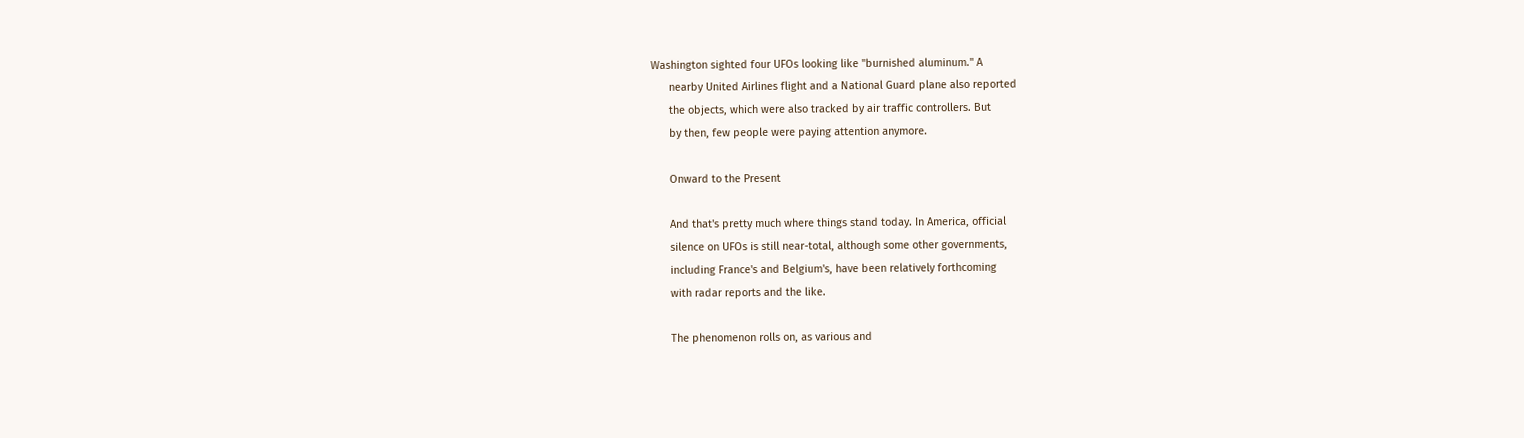Washington sighted four UFOs looking like "burnished aluminum." A
      nearby United Airlines flight and a National Guard plane also reported
      the objects, which were also tracked by air traffic controllers. But
      by then, few people were paying attention anymore.

      Onward to the Present

      And that's pretty much where things stand today. In America, official
      silence on UFOs is still near-total, although some other governments,
      including France's and Belgium's, have been relatively forthcoming
      with radar reports and the like.

      The phenomenon rolls on, as various and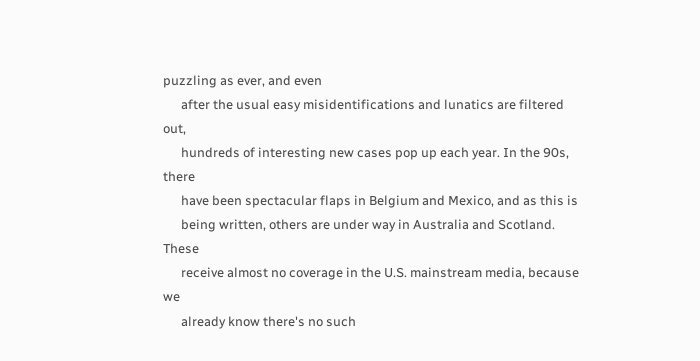puzzling as ever, and even
      after the usual easy misidentifications and lunatics are filtered out,
      hundreds of interesting new cases pop up each year. In the 90s, there
      have been spectacular flaps in Belgium and Mexico, and as this is
      being written, others are under way in Australia and Scotland. These
      receive almost no coverage in the U.S. mainstream media, because we
      already know there's no such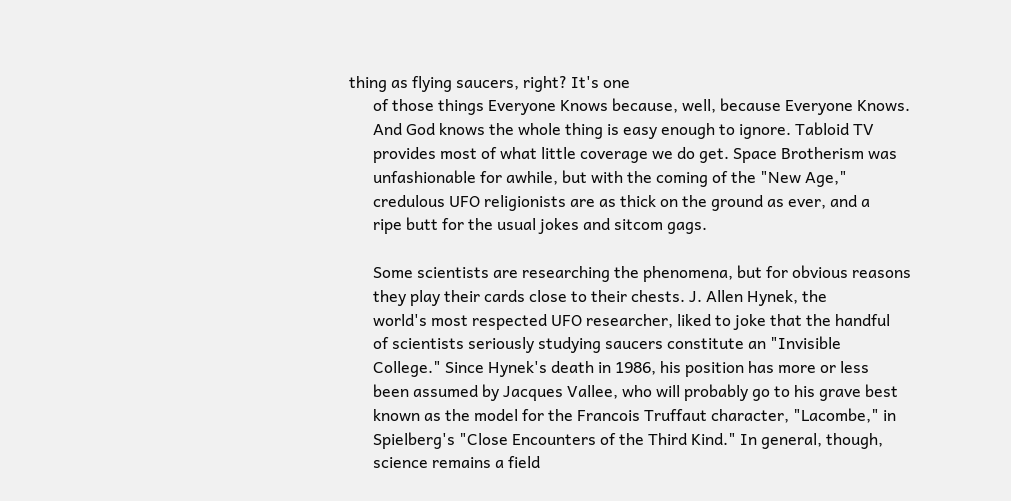thing as flying saucers, right? It's one
      of those things Everyone Knows because, well, because Everyone Knows.
      And God knows the whole thing is easy enough to ignore. Tabloid TV
      provides most of what little coverage we do get. Space Brotherism was
      unfashionable for awhile, but with the coming of the "New Age,"
      credulous UFO religionists are as thick on the ground as ever, and a
      ripe butt for the usual jokes and sitcom gags.

      Some scientists are researching the phenomena, but for obvious reasons
      they play their cards close to their chests. J. Allen Hynek, the
      world's most respected UFO researcher, liked to joke that the handful
      of scientists seriously studying saucers constitute an "Invisible
      College." Since Hynek's death in 1986, his position has more or less
      been assumed by Jacques Vallee, who will probably go to his grave best
      known as the model for the Francois Truffaut character, "Lacombe," in
      Spielberg's "Close Encounters of the Third Kind." In general, though,
      science remains a field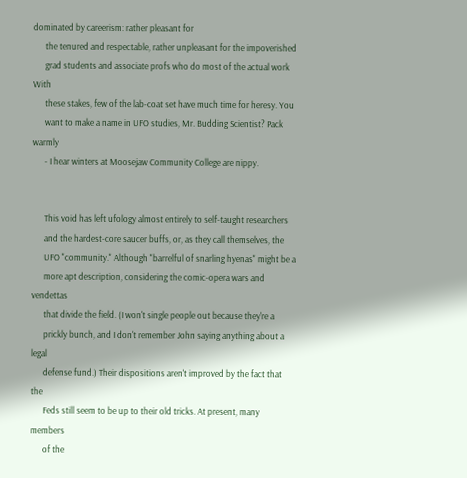dominated by careerism: rather pleasant for
      the tenured and respectable, rather unpleasant for the impoverished
      grad students and associate profs who do most of the actual work With
      these stakes, few of the lab-coat set have much time for heresy. You
      want to make a name in UFO studies, Mr. Budding Scientist? Pack warmly
      - I hear winters at Moosejaw Community College are nippy.


      This void has left ufology almost entirely to self-taught researchers
      and the hardest-core saucer buffs, or, as they call themselves, the
      UFO "community." Although "barrelful of snarling hyenas" might be a
      more apt description, considering the comic-opera wars and vendettas
      that divide the field. (I won't single people out because they're a
      prickly bunch, and I don't remember John saying anything about a legal
      defense fund.) Their dispositions aren't improved by the fact that the
      Feds still seem to be up to their old tricks. At present, many members
      of the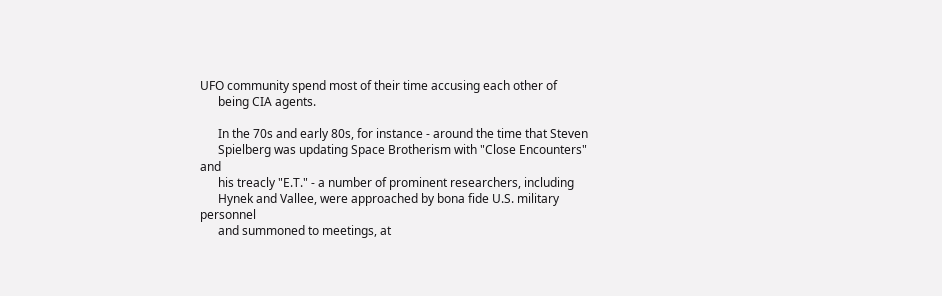UFO community spend most of their time accusing each other of
      being CIA agents.

      In the 70s and early 80s, for instance - around the time that Steven
      Spielberg was updating Space Brotherism with "Close Encounters" and
      his treacly "E.T." - a number of prominent researchers, including
      Hynek and Vallee, were approached by bona fide U.S. military personnel
      and summoned to meetings, at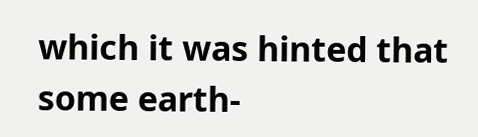which it was hinted that some earth-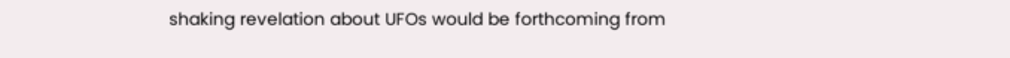shaking revelation about UFOs would be forthcoming from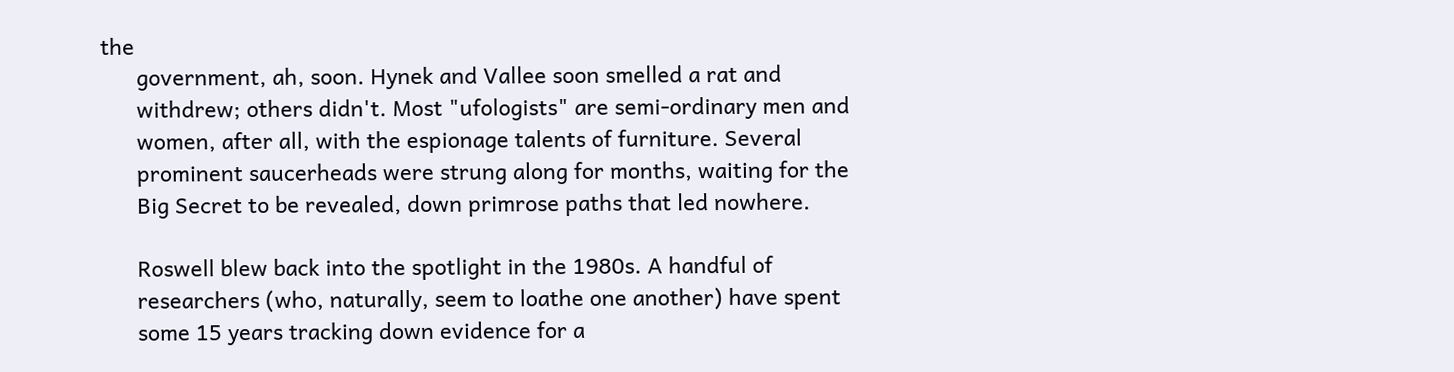the
      government, ah, soon. Hynek and Vallee soon smelled a rat and
      withdrew; others didn't. Most "ufologists" are semi-ordinary men and
      women, after all, with the espionage talents of furniture. Several
      prominent saucerheads were strung along for months, waiting for the
      Big Secret to be revealed, down primrose paths that led nowhere.

      Roswell blew back into the spotlight in the 1980s. A handful of
      researchers (who, naturally, seem to loathe one another) have spent
      some 15 years tracking down evidence for a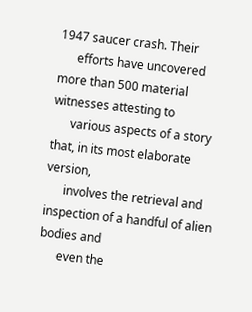1947 saucer crash. Their
      efforts have uncovered more than 500 material witnesses attesting to
      various aspects of a story that, in its most elaborate version,
      involves the retrieval and inspection of a handful of alien bodies and
      even the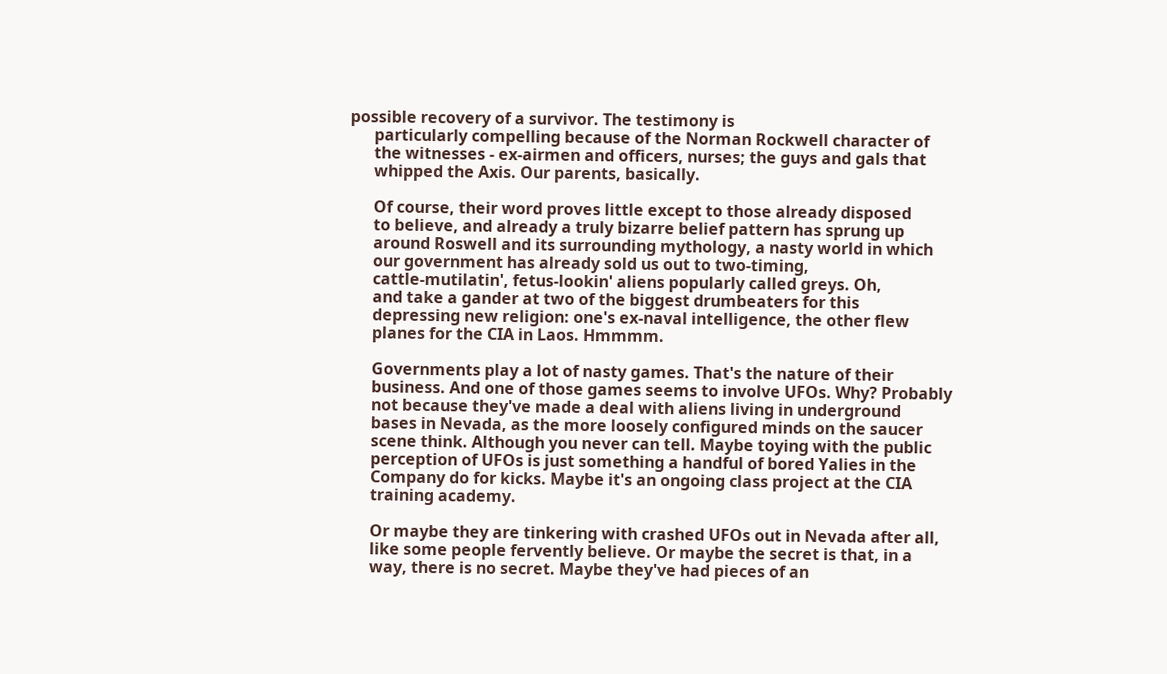possible recovery of a survivor. The testimony is
      particularly compelling because of the Norman Rockwell character of
      the witnesses - ex-airmen and officers, nurses; the guys and gals that
      whipped the Axis. Our parents, basically.

      Of course, their word proves little except to those already disposed
      to believe, and already a truly bizarre belief pattern has sprung up
      around Roswell and its surrounding mythology, a nasty world in which
      our government has already sold us out to two-timing,
      cattle-mutilatin', fetus-lookin' aliens popularly called greys. Oh,
      and take a gander at two of the biggest drumbeaters for this
      depressing new religion: one's ex-naval intelligence, the other flew
      planes for the CIA in Laos. Hmmmm.

      Governments play a lot of nasty games. That's the nature of their
      business. And one of those games seems to involve UFOs. Why? Probably
      not because they've made a deal with aliens living in underground
      bases in Nevada, as the more loosely configured minds on the saucer
      scene think. Although you never can tell. Maybe toying with the public
      perception of UFOs is just something a handful of bored Yalies in the
      Company do for kicks. Maybe it's an ongoing class project at the CIA
      training academy.

      Or maybe they are tinkering with crashed UFOs out in Nevada after all,
      like some people fervently believe. Or maybe the secret is that, in a
      way, there is no secret. Maybe they've had pieces of an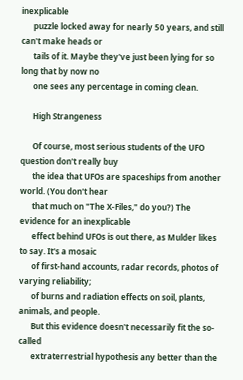inexplicable
      puzzle locked away for nearly 50 years, and still can't make heads or
      tails of it. Maybe they've just been lying for so long that by now no
      one sees any percentage in coming clean.

      High Strangeness

      Of course, most serious students of the UFO question don't really buy
      the idea that UFOs are spaceships from another world. (You don't hear
      that much on "The X-Files," do you?) The evidence for an inexplicable
      effect behind UFOs is out there, as Mulder likes to say. It's a mosaic
      of first-hand accounts, radar records, photos of varying reliability;
      of burns and radiation effects on soil, plants, animals, and people.
      But this evidence doesn't necessarily fit the so-called
      extraterrestrial hypothesis any better than the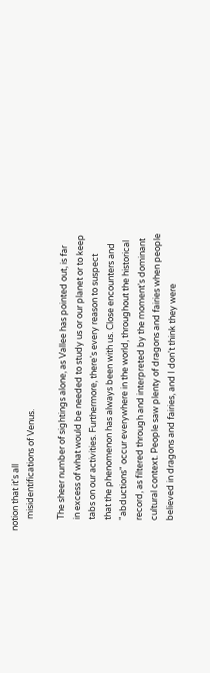notion that it's all
      misidentifications of Venus.

      The sheer number of sightings alone, as Vallee has pointed out, is far
      in excess of what would be needed to study us or our planet or to keep
      tabs on our activities. Furthermore, there's every reason to suspect
      that the phenomenon has always been with us. Close encounters and
      "abductions" occur everywhere in the world, throughout the historical
      record, as filtered through and interpreted by the moment's dominant
      cultural context. People saw plenty of dragons and fairies when people
      believed in dragons and fairies, and I don't think they were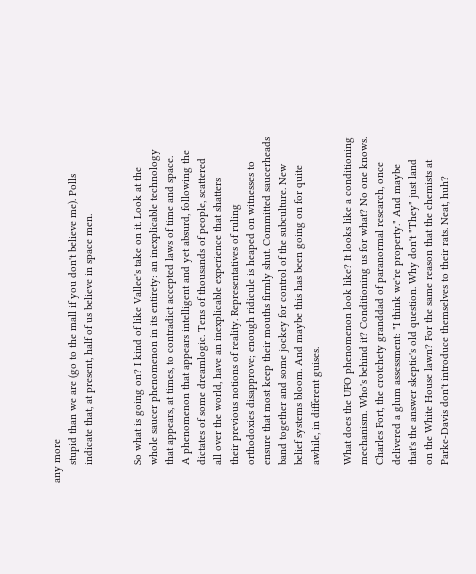any more
      stupid than we are (go to the mall if you don't believe me). Polls
      indicate that, at present, half of us believe in space men.


      So what is going on? I kind of like Vallee's take on it. Look at the
      whole saucer phenomenon in its entirety: an inexplicable technology
      that appears, at times, to contradict accepted laws of time and space.
      A phenomenon that appears intelligent and yet absurd, following the
      dictates of some dreamlogic. Tens of thousands of people, scattered
      all over the world, have an inexplicable experience that shatters
      their previous notions of reality. Representatives of ruling
      orthodoxies disapprove; enough ridicule is heaped on witnesses to
      ensure that most keep their mouths firmly shut. Committed saucerheads
      band together and some jockey for control of the subculture. New
      belief systems bloom. And maybe this has been going on for quite
      awhile, in different guises.

      What does the UFO phenomenon look like? It looks like a conditioning
      mechanism. Who's behind it? Conditioning us for what? No one knows.
      Charles Fort, the crotchety granddad of paranormal research, once
      delivered a glum assessment: "I think we're property." And maybe
      that's the answer skeptic's old question. Why don't "They" just land
      on the White House lawn? For the same reason that the chemists at
      Parke-Davis don't introduce themselves to their rats. Neat, huh?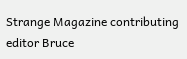Strange Magazine contributing editor Bruce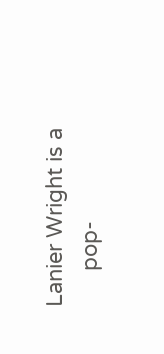Lanier Wright is a
      pop-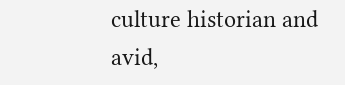culture historian and avid,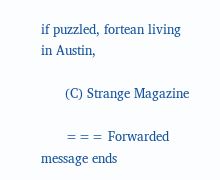if puzzled, fortean living in Austin,

      (C) Strange Magazine

      === Forwarded message ends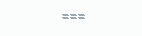===